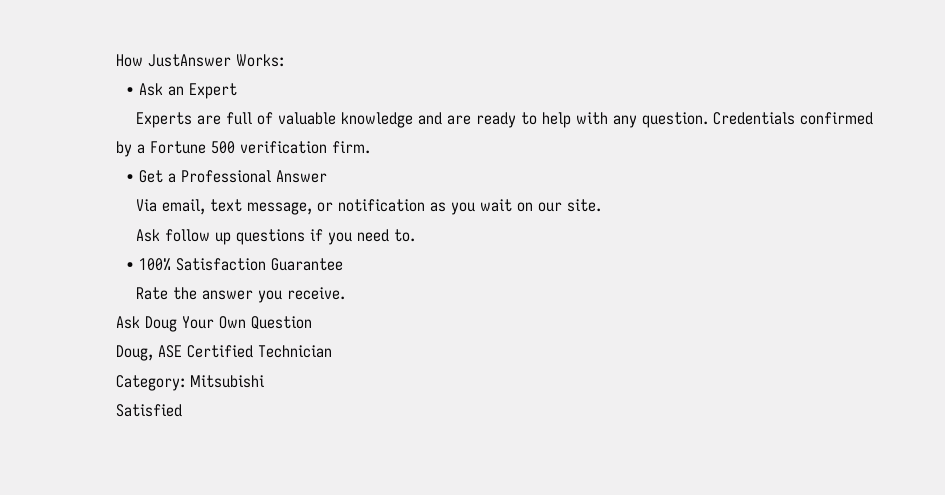How JustAnswer Works:
  • Ask an Expert
    Experts are full of valuable knowledge and are ready to help with any question. Credentials confirmed by a Fortune 500 verification firm.
  • Get a Professional Answer
    Via email, text message, or notification as you wait on our site.
    Ask follow up questions if you need to.
  • 100% Satisfaction Guarantee
    Rate the answer you receive.
Ask Doug Your Own Question
Doug, ASE Certified Technician
Category: Mitsubishi
Satisfied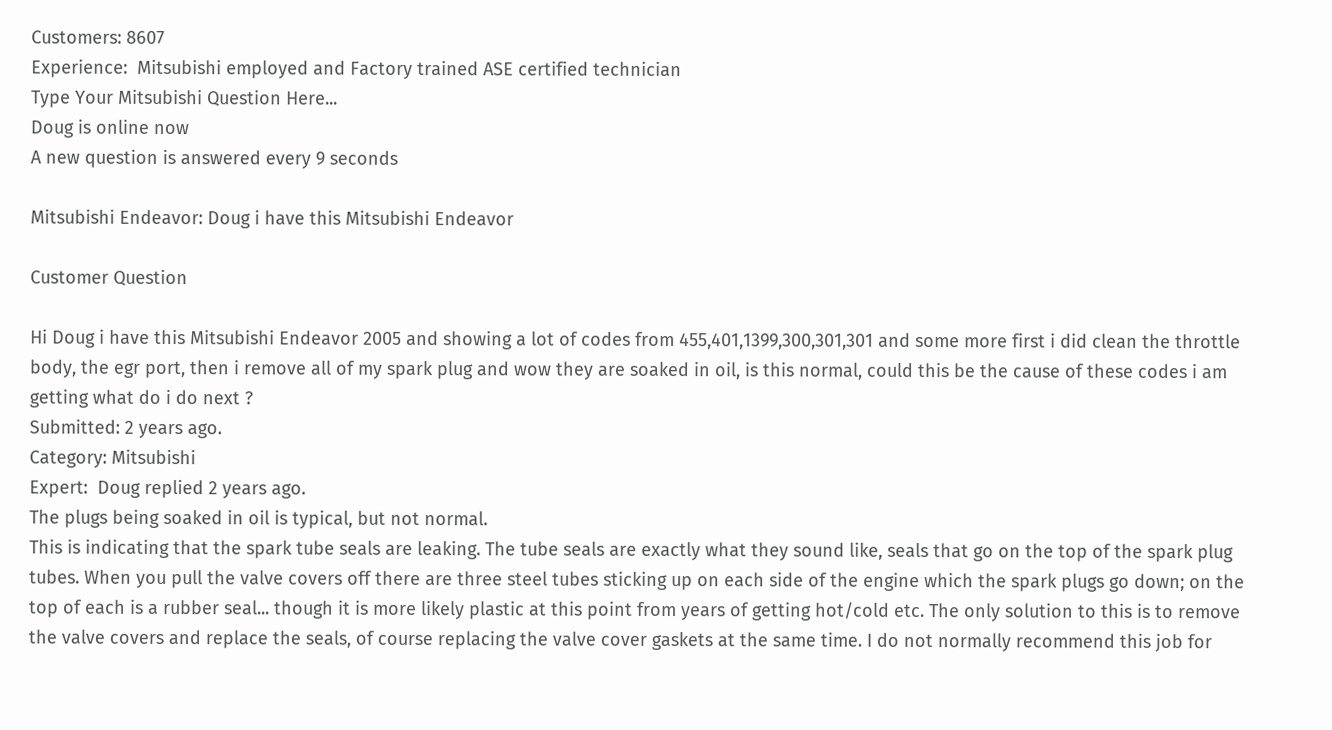Customers: 8607
Experience:  Mitsubishi employed and Factory trained ASE certified technician
Type Your Mitsubishi Question Here...
Doug is online now
A new question is answered every 9 seconds

Mitsubishi Endeavor: Doug i have this Mitsubishi Endeavor

Customer Question

Hi Doug i have this Mitsubishi Endeavor 2005 and showing a lot of codes from 455,401,1399,300,301,301 and some more first i did clean the throttle body, the egr port, then i remove all of my spark plug and wow they are soaked in oil, is this normal, could this be the cause of these codes i am getting what do i do next ?
Submitted: 2 years ago.
Category: Mitsubishi
Expert:  Doug replied 2 years ago.
The plugs being soaked in oil is typical, but not normal.
This is indicating that the spark tube seals are leaking. The tube seals are exactly what they sound like, seals that go on the top of the spark plug tubes. When you pull the valve covers off there are three steel tubes sticking up on each side of the engine which the spark plugs go down; on the top of each is a rubber seal... though it is more likely plastic at this point from years of getting hot/cold etc. The only solution to this is to remove the valve covers and replace the seals, of course replacing the valve cover gaskets at the same time. I do not normally recommend this job for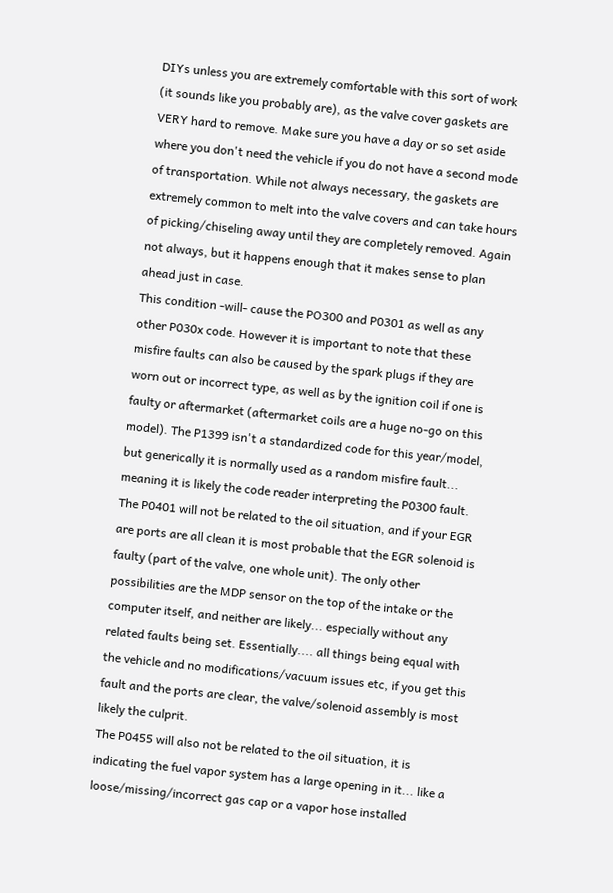DIYs unless you are extremely comfortable with this sort of work (it sounds like you probably are), as the valve cover gaskets are VERY hard to remove. Make sure you have a day or so set aside where you don't need the vehicle if you do not have a second mode of transportation. While not always necessary, the gaskets are extremely common to melt into the valve covers and can take hours of picking/chiseling away until they are completely removed. Again not always, but it happens enough that it makes sense to plan ahead just in case.
This condition -will- cause the PO300 and P0301 as well as any other P030x code. However it is important to note that these misfire faults can also be caused by the spark plugs if they are worn out or incorrect type, as well as by the ignition coil if one is faulty or aftermarket (aftermarket coils are a huge no-go on this model). The P1399 isn't a standardized code for this year/model, but generically it is normally used as a random misfire fault... meaning it is likely the code reader interpreting the P0300 fault.
The P0401 will not be related to the oil situation, and if your EGR are ports are all clean it is most probable that the EGR solenoid is faulty (part of the valve, one whole unit). The only other possibilities are the MDP sensor on the top of the intake or the computer itself, and neither are likely... especially without any related faults being set. Essentially.... all things being equal with the vehicle and no modifications/vacuum issues etc, if you get this fault and the ports are clear, the valve/solenoid assembly is most likely the culprit.
The P0455 will also not be related to the oil situation, it is indicating the fuel vapor system has a large opening in it... like a loose/missing/incorrect gas cap or a vapor hose installed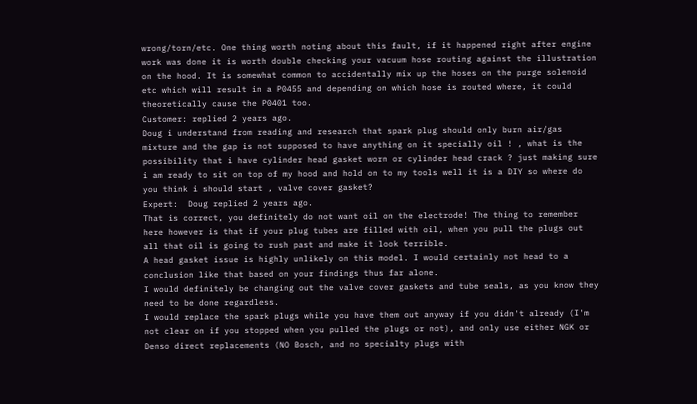wrong/torn/etc. One thing worth noting about this fault, if it happened right after engine work was done it is worth double checking your vacuum hose routing against the illustration on the hood. It is somewhat common to accidentally mix up the hoses on the purge solenoid etc which will result in a P0455 and depending on which hose is routed where, it could theoretically cause the P0401 too.
Customer: replied 2 years ago.
Doug i understand from reading and research that spark plug should only burn air/gas mixture and the gap is not supposed to have anything on it specially oil ! , what is the possibility that i have cylinder head gasket worn or cylinder head crack ? just making sure i am ready to sit on top of my hood and hold on to my tools well it is a DIY so where do you think i should start , valve cover gasket?
Expert:  Doug replied 2 years ago.
That is correct, you definitely do not want oil on the electrode! The thing to remember here however is that if your plug tubes are filled with oil, when you pull the plugs out all that oil is going to rush past and make it look terrible.
A head gasket issue is highly unlikely on this model. I would certainly not head to a conclusion like that based on your findings thus far alone.
I would definitely be changing out the valve cover gaskets and tube seals, as you know they need to be done regardless.
I would replace the spark plugs while you have them out anyway if you didn't already (I'm not clear on if you stopped when you pulled the plugs or not), and only use either NGK or Denso direct replacements (NO Bosch, and no specialty plugs with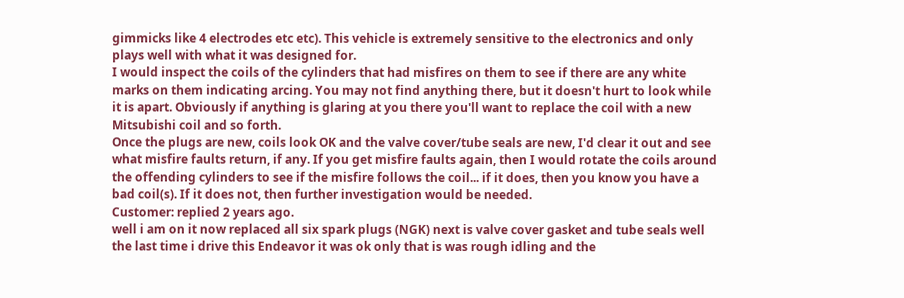gimmicks like 4 electrodes etc etc). This vehicle is extremely sensitive to the electronics and only plays well with what it was designed for.
I would inspect the coils of the cylinders that had misfires on them to see if there are any white marks on them indicating arcing. You may not find anything there, but it doesn't hurt to look while it is apart. Obviously if anything is glaring at you there you'll want to replace the coil with a new Mitsubishi coil and so forth.
Once the plugs are new, coils look OK and the valve cover/tube seals are new, I'd clear it out and see what misfire faults return, if any. If you get misfire faults again, then I would rotate the coils around the offending cylinders to see if the misfire follows the coil... if it does, then you know you have a bad coil(s). If it does not, then further investigation would be needed.
Customer: replied 2 years ago.
well i am on it now replaced all six spark plugs (NGK) next is valve cover gasket and tube seals well the last time i drive this Endeavor it was ok only that is was rough idling and the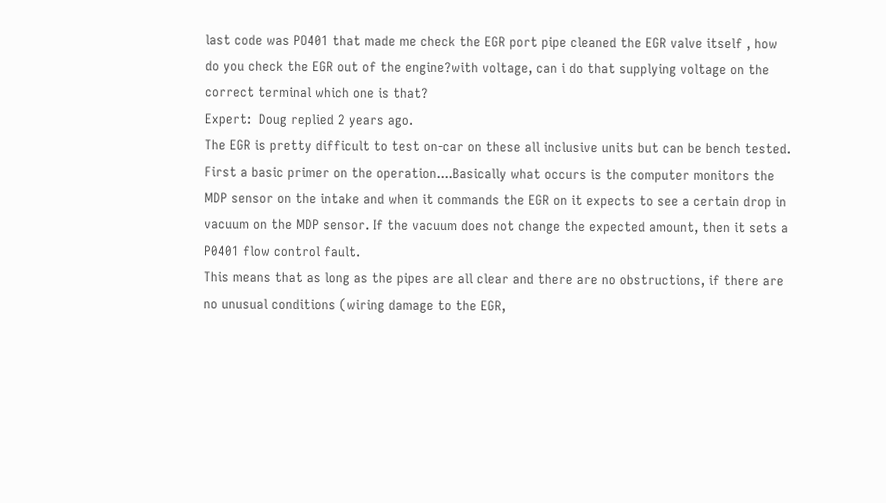last code was PO401 that made me check the EGR port pipe cleaned the EGR valve itself , how do you check the EGR out of the engine?with voltage, can i do that supplying voltage on the correct terminal which one is that?
Expert:  Doug replied 2 years ago.
The EGR is pretty difficult to test on-car on these all inclusive units but can be bench tested.
First a basic primer on the operation....Basically what occurs is the computer monitors the MDP sensor on the intake and when it commands the EGR on it expects to see a certain drop in vacuum on the MDP sensor. If the vacuum does not change the expected amount, then it sets a P0401 flow control fault.
This means that as long as the pipes are all clear and there are no obstructions, if there are no unusual conditions (wiring damage to the EGR,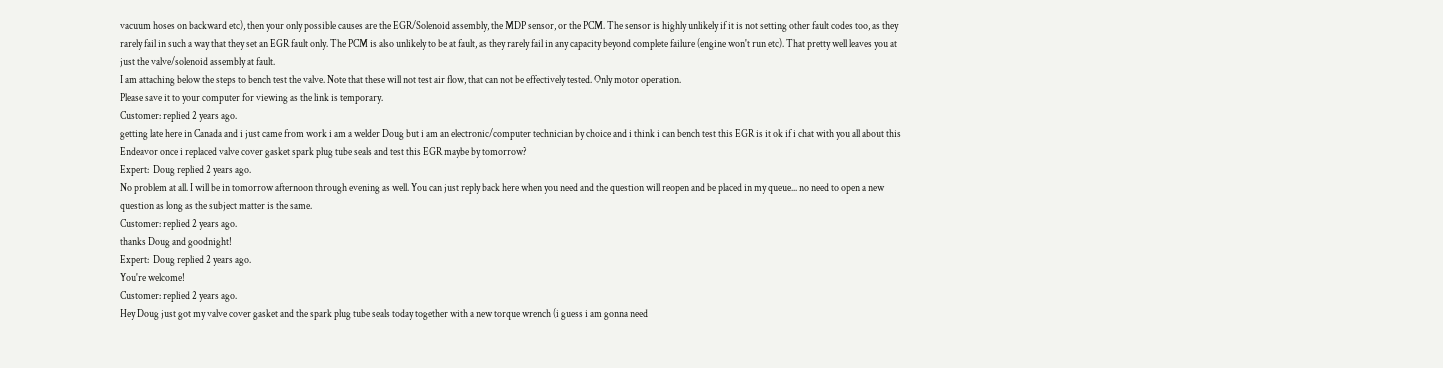vacuum hoses on backward etc), then your only possible causes are the EGR/Solenoid assembly, the MDP sensor, or the PCM. The sensor is highly unlikely if it is not setting other fault codes too, as they rarely fail in such a way that they set an EGR fault only. The PCM is also unlikely to be at fault, as they rarely fail in any capacity beyond complete failure (engine won't run etc). That pretty well leaves you at just the valve/solenoid assembly at fault.
I am attaching below the steps to bench test the valve. Note that these will not test air flow, that can not be effectively tested. Only motor operation.
Please save it to your computer for viewing as the link is temporary.
Customer: replied 2 years ago.
getting late here in Canada and i just came from work i am a welder Doug but i am an electronic/computer technician by choice and i think i can bench test this EGR is it ok if i chat with you all about this Endeavor once i replaced valve cover gasket spark plug tube seals and test this EGR maybe by tomorrow?
Expert:  Doug replied 2 years ago.
No problem at all. I will be in tomorrow afternoon through evening as well. You can just reply back here when you need and the question will reopen and be placed in my queue... no need to open a new question as long as the subject matter is the same.
Customer: replied 2 years ago.
thanks Doug and goodnight!
Expert:  Doug replied 2 years ago.
You're welcome!
Customer: replied 2 years ago.
Hey Doug just got my valve cover gasket and the spark plug tube seals today together with a new torque wrench (i guess i am gonna need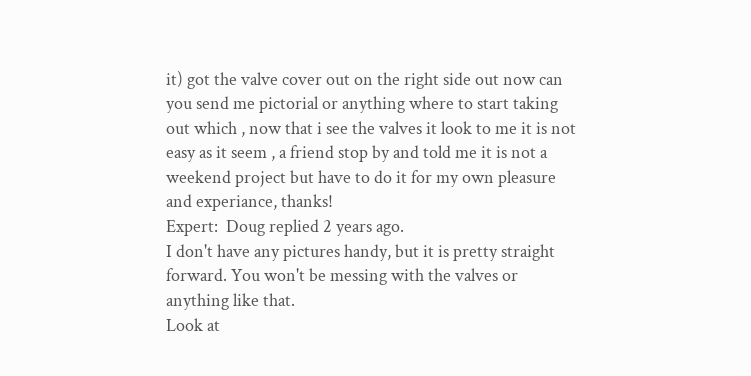it) got the valve cover out on the right side out now can you send me pictorial or anything where to start taking out which , now that i see the valves it look to me it is not easy as it seem , a friend stop by and told me it is not a weekend project but have to do it for my own pleasure and experiance, thanks!
Expert:  Doug replied 2 years ago.
I don't have any pictures handy, but it is pretty straight forward. You won't be messing with the valves or anything like that.
Look at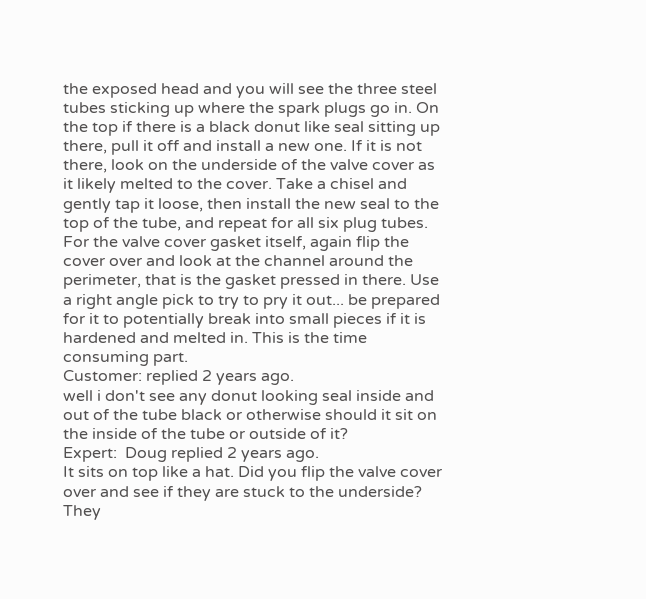the exposed head and you will see the three steel tubes sticking up where the spark plugs go in. On the top if there is a black donut like seal sitting up there, pull it off and install a new one. If it is not there, look on the underside of the valve cover as it likely melted to the cover. Take a chisel and gently tap it loose, then install the new seal to the top of the tube, and repeat for all six plug tubes.
For the valve cover gasket itself, again flip the cover over and look at the channel around the perimeter, that is the gasket pressed in there. Use a right angle pick to try to pry it out... be prepared for it to potentially break into small pieces if it is hardened and melted in. This is the time consuming part.
Customer: replied 2 years ago.
well i don't see any donut looking seal inside and out of the tube black or otherwise should it sit on the inside of the tube or outside of it?
Expert:  Doug replied 2 years ago.
It sits on top like a hat. Did you flip the valve cover over and see if they are stuck to the underside? They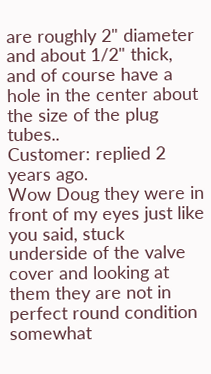are roughly 2" diameter and about 1/2" thick, and of course have a hole in the center about the size of the plug tubes..
Customer: replied 2 years ago.
Wow Doug they were in front of my eyes just like you said, stuck underside of the valve cover and looking at them they are not in perfect round condition somewhat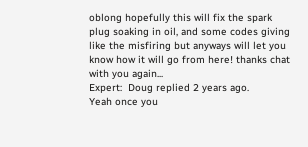oblong hopefully this will fix the spark plug soaking in oil, and some codes giving like the misfiring but anyways will let you know how it will go from here! thanks chat with you again...
Expert:  Doug replied 2 years ago.
Yeah once you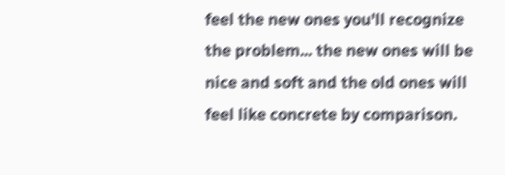feel the new ones you'll recognize the problem... the new ones will be nice and soft and the old ones will feel like concrete by comparison.